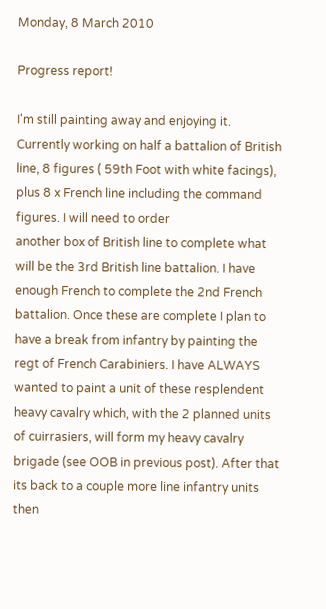Monday, 8 March 2010

Progress report!

I'm still painting away and enjoying it. Currently working on half a battalion of British line, 8 figures ( 59th Foot with white facings), plus 8 x French line including the command figures. I will need to order
another box of British line to complete what will be the 3rd British line battalion. I have enough French to complete the 2nd French battalion. Once these are complete I plan to have a break from infantry by painting the regt of French Carabiniers. I have ALWAYS wanted to paint a unit of these resplendent heavy cavalry which, with the 2 planned units of cuirrasiers, will form my heavy cavalry brigade (see OOB in previous post). After that its back to a couple more line infantry units then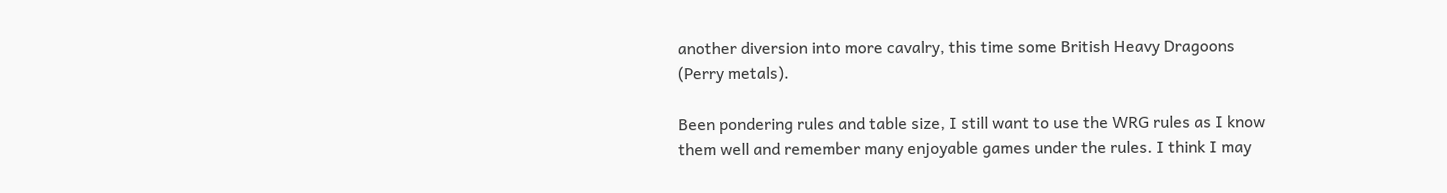another diversion into more cavalry, this time some British Heavy Dragoons (Perry metals).

Been pondering rules and table size, I still want to use the WRG rules as I know them well and remember many enjoyable games under the rules. I think I may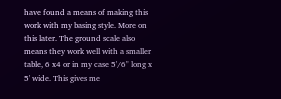have found a means of making this work with my basing style. More on this later. The ground scale also means they work well with a smaller table, 6 x4 or in my case 5'/6" long x 5' wide. This gives me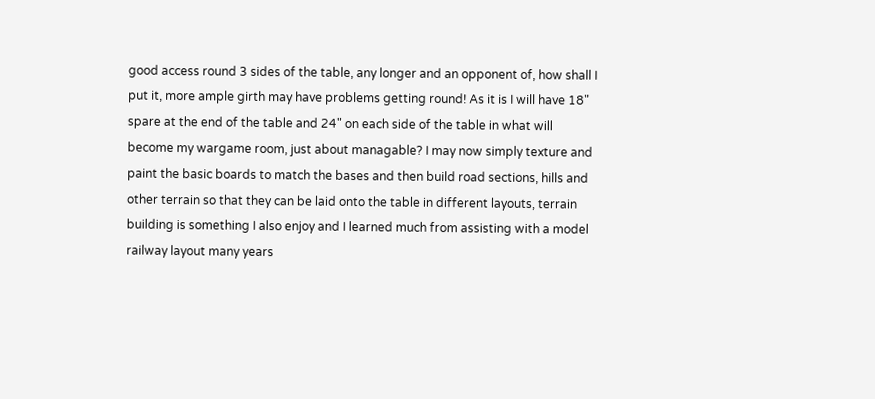good access round 3 sides of the table, any longer and an opponent of, how shall I put it, more ample girth may have problems getting round! As it is I will have 18" spare at the end of the table and 24" on each side of the table in what will become my wargame room, just about managable? I may now simply texture and paint the basic boards to match the bases and then build road sections, hills and other terrain so that they can be laid onto the table in different layouts, terrain building is something I also enjoy and I learned much from assisting with a model railway layout many years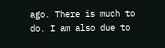ago. There is much to do. I am also due to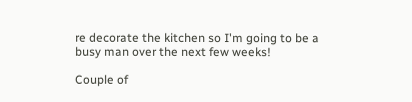re decorate the kitchen so I'm going to be a busy man over the next few weeks!

Couple of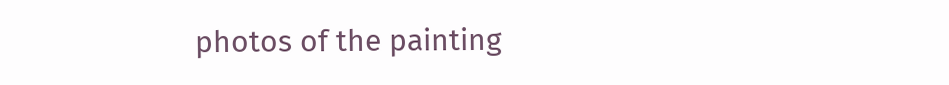photos of the painting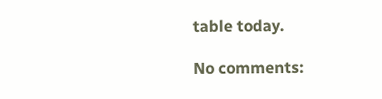table today.

No comments: